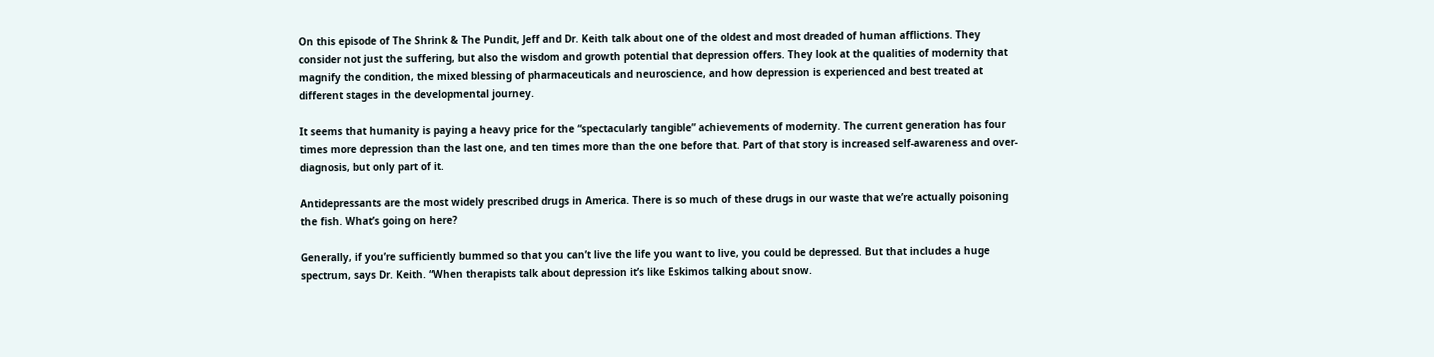On this episode of The Shrink & The Pundit, Jeff and Dr. Keith talk about one of the oldest and most dreaded of human afflictions. They consider not just the suffering, but also the wisdom and growth potential that depression offers. They look at the qualities of modernity that magnify the condition, the mixed blessing of pharmaceuticals and neuroscience, and how depression is experienced and best treated at different stages in the developmental journey.

It seems that humanity is paying a heavy price for the “spectacularly tangible” achievements of modernity. The current generation has four times more depression than the last one, and ten times more than the one before that. Part of that story is increased self-awareness and over-diagnosis, but only part of it.

Antidepressants are the most widely prescribed drugs in America. There is so much of these drugs in our waste that we’re actually poisoning the fish. What’s going on here?

Generally, if you’re sufficiently bummed so that you can’t live the life you want to live, you could be depressed. But that includes a huge spectrum, says Dr. Keith. “When therapists talk about depression it’s like Eskimos talking about snow.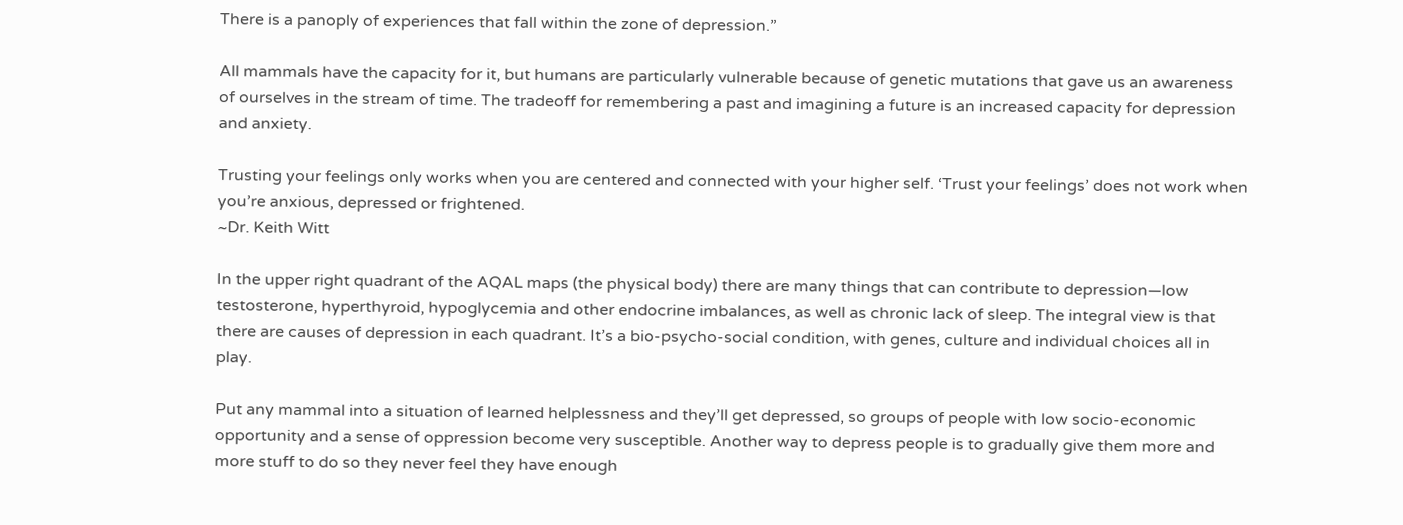There is a panoply of experiences that fall within the zone of depression.”

All mammals have the capacity for it, but humans are particularly vulnerable because of genetic mutations that gave us an awareness of ourselves in the stream of time. The tradeoff for remembering a past and imagining a future is an increased capacity for depression and anxiety.

Trusting your feelings only works when you are centered and connected with your higher self. ‘Trust your feelings’ does not work when you’re anxious, depressed or frightened.
~Dr. Keith Witt

In the upper right quadrant of the AQAL maps (the physical body) there are many things that can contribute to depression—low testosterone, hyperthyroid, hypoglycemia and other endocrine imbalances, as well as chronic lack of sleep. The integral view is that there are causes of depression in each quadrant. It’s a bio-psycho-social condition, with genes, culture and individual choices all in play.

Put any mammal into a situation of learned helplessness and they’ll get depressed, so groups of people with low socio-economic opportunity and a sense of oppression become very susceptible. Another way to depress people is to gradually give them more and more stuff to do so they never feel they have enough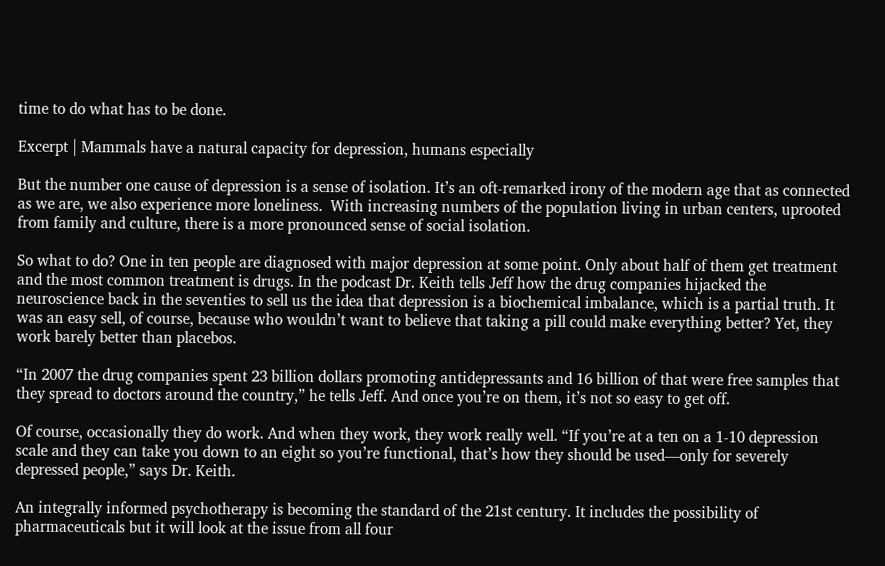time to do what has to be done.

Excerpt | Mammals have a natural capacity for depression, humans especially

But the number one cause of depression is a sense of isolation. It’s an oft-remarked irony of the modern age that as connected as we are, we also experience more loneliness.  With increasing numbers of the population living in urban centers, uprooted from family and culture, there is a more pronounced sense of social isolation.

So what to do? One in ten people are diagnosed with major depression at some point. Only about half of them get treatment and the most common treatment is drugs. In the podcast Dr. Keith tells Jeff how the drug companies hijacked the neuroscience back in the seventies to sell us the idea that depression is a biochemical imbalance, which is a partial truth. It was an easy sell, of course, because who wouldn’t want to believe that taking a pill could make everything better? Yet, they work barely better than placebos.

“In 2007 the drug companies spent 23 billion dollars promoting antidepressants and 16 billion of that were free samples that they spread to doctors around the country,” he tells Jeff. And once you’re on them, it’s not so easy to get off.

Of course, occasionally they do work. And when they work, they work really well. “If you’re at a ten on a 1-10 depression scale and they can take you down to an eight so you’re functional, that’s how they should be used—only for severely depressed people,” says Dr. Keith.

An integrally informed psychotherapy is becoming the standard of the 21st century. It includes the possibility of pharmaceuticals but it will look at the issue from all four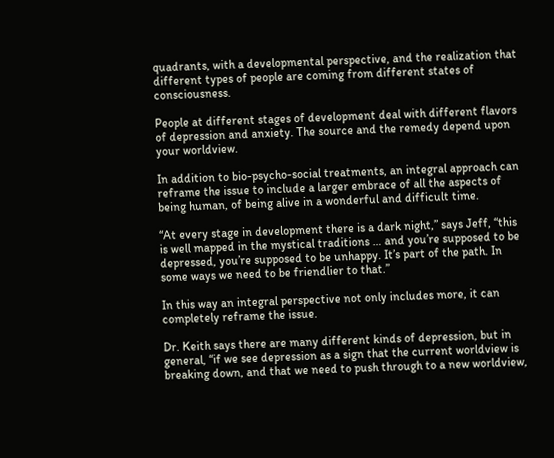quadrants, with a developmental perspective, and the realization that different types of people are coming from different states of consciousness.

People at different stages of development deal with different flavors of depression and anxiety. The source and the remedy depend upon your worldview.

In addition to bio-psycho-social treatments, an integral approach can reframe the issue to include a larger embrace of all the aspects of being human, of being alive in a wonderful and difficult time.

“At every stage in development there is a dark night,” says Jeff, “this is well mapped in the mystical traditions … and you’re supposed to be depressed, you’re supposed to be unhappy. It’s part of the path. In some ways we need to be friendlier to that.”

In this way an integral perspective not only includes more, it can completely reframe the issue.

Dr. Keith says there are many different kinds of depression, but in general, “if we see depression as a sign that the current worldview is breaking down, and that we need to push through to a new worldview,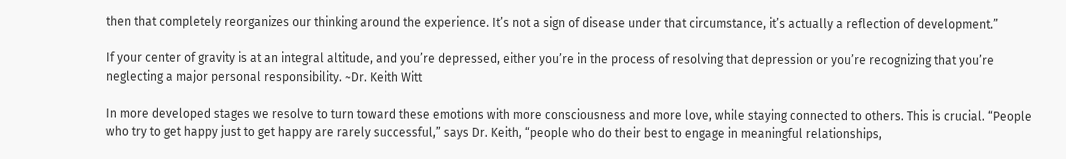then that completely reorganizes our thinking around the experience. It’s not a sign of disease under that circumstance, it’s actually a reflection of development.”

If your center of gravity is at an integral altitude, and you’re depressed, either you’re in the process of resolving that depression or you’re recognizing that you’re neglecting a major personal responsibility. ~Dr. Keith Witt

In more developed stages we resolve to turn toward these emotions with more consciousness and more love, while staying connected to others. This is crucial. “People who try to get happy just to get happy are rarely successful,” says Dr. Keith, “people who do their best to engage in meaningful relationships,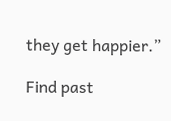they get happier.”

Find past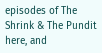episodes of The Shrink & The Pundit here, and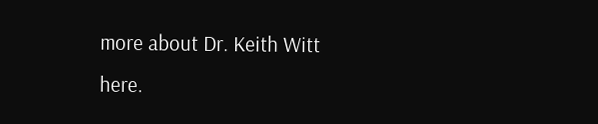more about Dr. Keith Witt here.